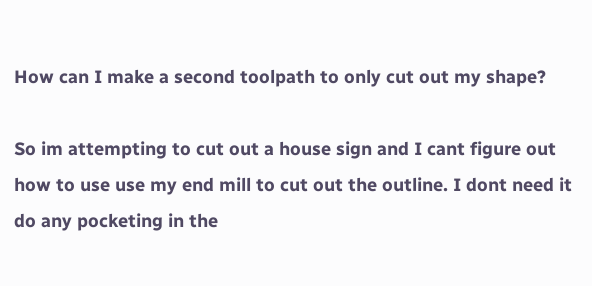How can I make a second toolpath to only cut out my shape?

So im attempting to cut out a house sign and I cant figure out how to use use my end mill to cut out the outline. I dont need it do any pocketing in the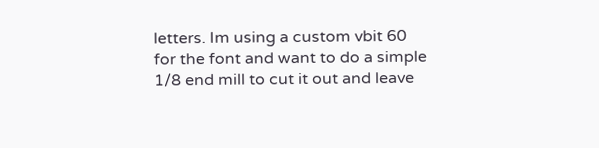letters. Im using a custom vbit 60 for the font and want to do a simple 1/8 end mill to cut it out and leave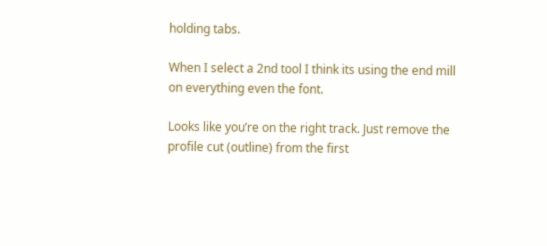holding tabs.

When I select a 2nd tool I think its using the end mill on everything even the font.

Looks like you’re on the right track. Just remove the profile cut (outline) from the first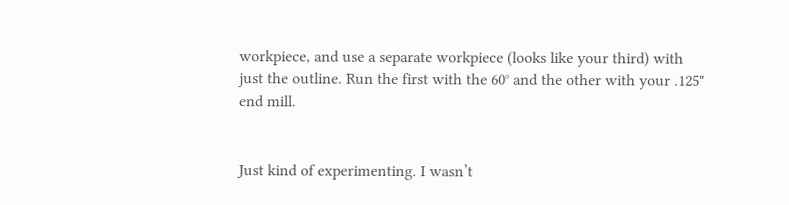workpiece, and use a separate workpiece (looks like your third) with just the outline. Run the first with the 60° and the other with your .125" end mill.


Just kind of experimenting. I wasn’t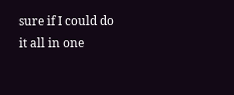sure if I could do it all in one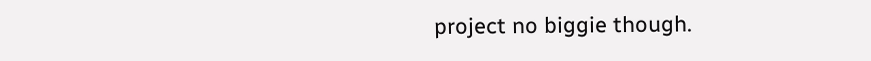project no biggie though.